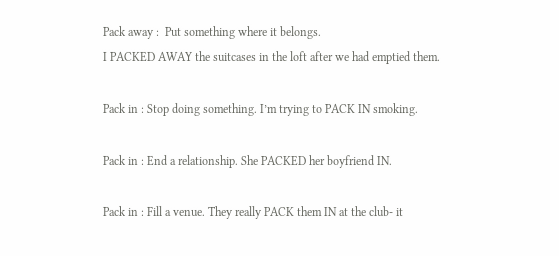Pack away :  Put something where it belongs.
I PACKED AWAY the suitcases in the loft after we had emptied them.

Pack in : Stop doing something. I’m trying to PACK IN smoking.

Pack in : End a relationship. She PACKED her boyfriend IN.

Pack in : Fill a venue. They really PACK them IN at the club- it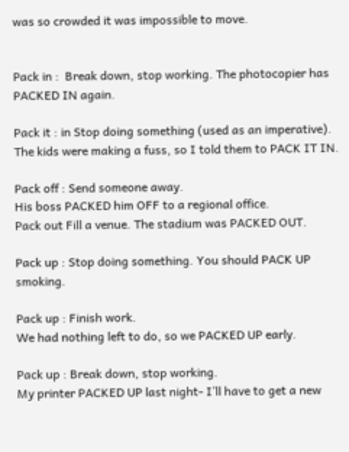was so crowded it was impossible to move.


Pack in :  Break down, stop working. The photocopier has PACKED IN again.

Pack it : in Stop doing something (used as an imperative).
The kids were making a fuss, so I told them to PACK IT IN.

Pack off : Send someone away.
His boss PACKED him OFF to a regional office.
Pack out Fill a venue. The stadium was PACKED OUT.

Pack up : Stop doing something. You should PACK UP smoking.

Pack up : Finish work.
We had nothing left to do, so we PACKED UP early.

Pack up : Break down, stop working.
My printer PACKED UP last night- I’ll have to get a new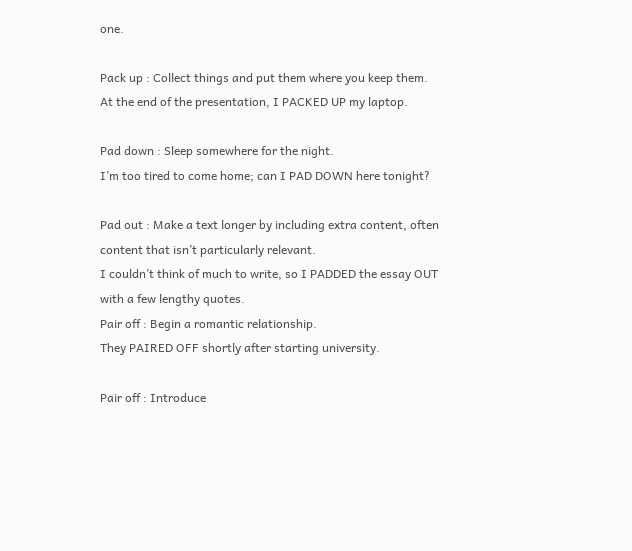one.

Pack up : Collect things and put them where you keep them.
At the end of the presentation, I PACKED UP my laptop.

Pad down : Sleep somewhere for the night.
I’m too tired to come home; can I PAD DOWN here tonight?

Pad out : Make a text longer by including extra content, often content that isn’t particularly relevant.
I couldn’t think of much to write, so I PADDED the essay OUT with a few lengthy quotes.
Pair off : Begin a romantic relationship.
They PAIRED OFF shortly after starting university.

Pair off : Introduce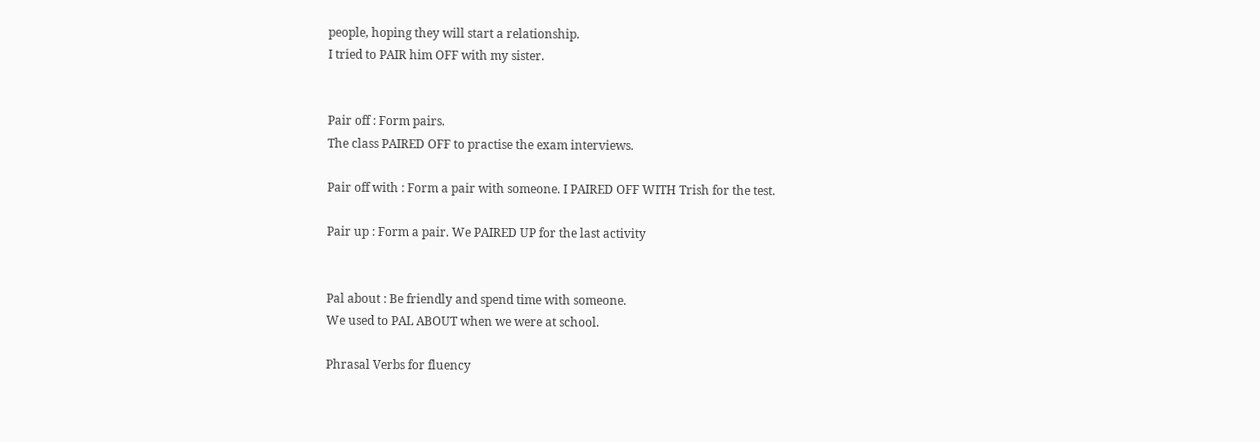people, hoping they will start a relationship.
I tried to PAIR him OFF with my sister.


Pair off : Form pairs.
The class PAIRED OFF to practise the exam interviews.

Pair off with : Form a pair with someone. I PAIRED OFF WITH Trish for the test.

Pair up : Form a pair. We PAIRED UP for the last activity


Pal about : Be friendly and spend time with someone.
We used to PAL ABOUT when we were at school.

Phrasal Verbs for fluency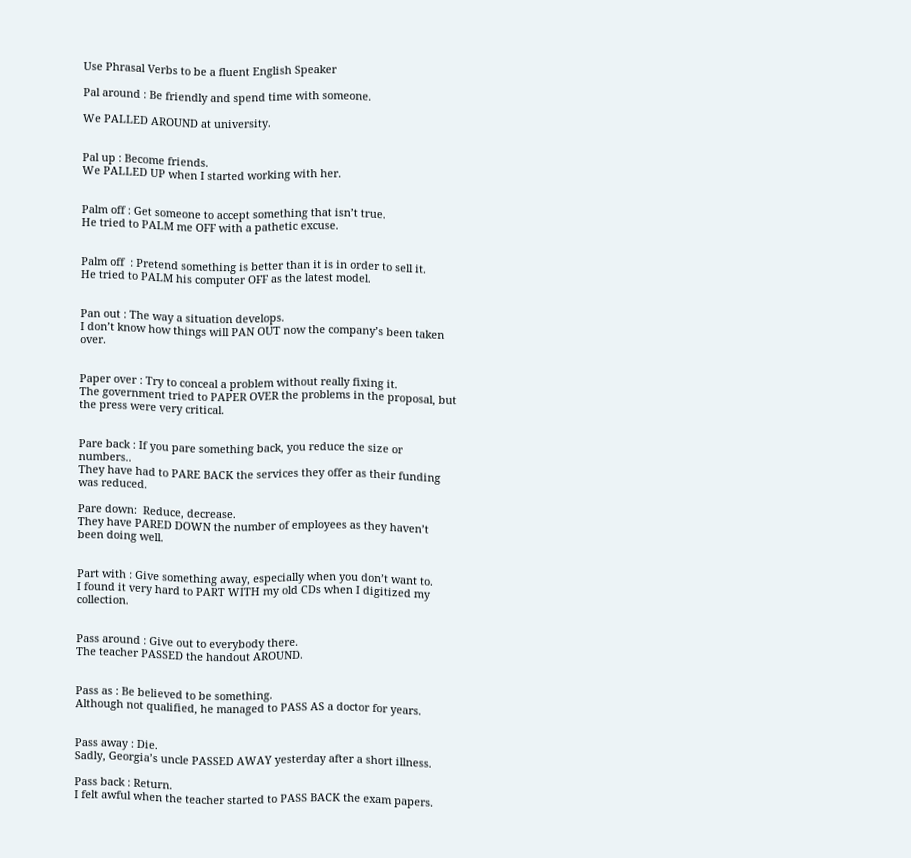Use Phrasal Verbs to be a fluent English Speaker

Pal around : Be friendly and spend time with someone.

We PALLED AROUND at university.


Pal up : Become friends.
We PALLED UP when I started working with her.


Palm off : Get someone to accept something that isn’t true.
He tried to PALM me OFF with a pathetic excuse.


Palm off  : Pretend something is better than it is in order to sell it.
He tried to PALM his computer OFF as the latest model.


Pan out : The way a situation develops.
I don’t know how things will PAN OUT now the company’s been taken over.


Paper over : Try to conceal a problem without really fixing it.
The government tried to PAPER OVER the problems in the proposal, but the press were very critical.


Pare back : If you pare something back, you reduce the size or numbers..
They have had to PARE BACK the services they offer as their funding was reduced.

Pare down:  Reduce, decrease.
They have PARED DOWN the number of employees as they haven’t been doing well.


Part with : Give something away, especially when you don’t want to.
I found it very hard to PART WITH my old CDs when I digitized my collection.


Pass around : Give out to everybody there.
The teacher PASSED the handout AROUND.


Pass as : Be believed to be something.
Although not qualified, he managed to PASS AS a doctor for years.


Pass away : Die.
Sadly, Georgia’s uncle PASSED AWAY yesterday after a short illness.

Pass back : Return.
I felt awful when the teacher started to PASS BACK the exam papers.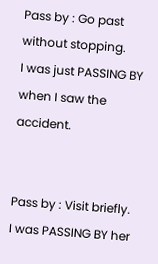Pass by : Go past without stopping.
I was just PASSING BY when I saw the accident.


Pass by : Visit briefly.
I was PASSING BY her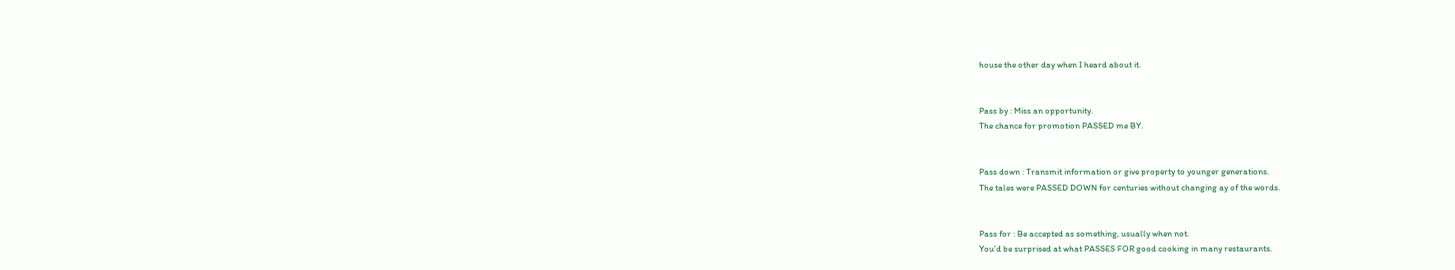house the other day when I heard about it.


Pass by : Miss an opportunity.
The chance for promotion PASSED me BY.


Pass down : Transmit information or give property to younger generations.
The tales were PASSED DOWN for centuries without changing ay of the words.


Pass for : Be accepted as something, usually when not.
You’d be surprised at what PASSES FOR good cooking in many restaurants.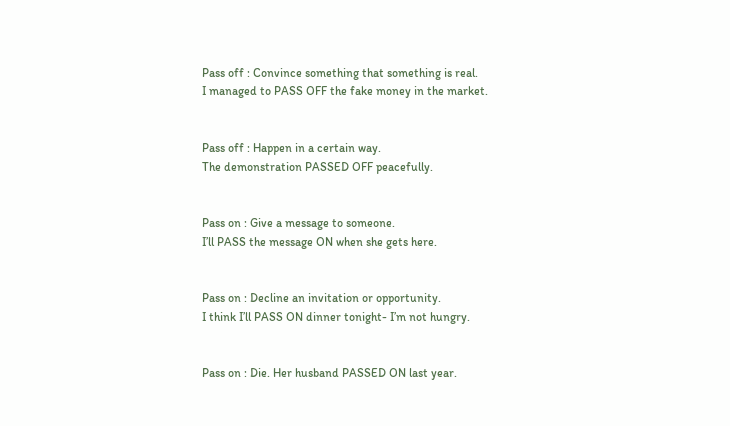Pass off : Convince something that something is real.
I managed to PASS OFF the fake money in the market.


Pass off : Happen in a certain way.
The demonstration PASSED OFF peacefully.


Pass on : Give a message to someone.
I’ll PASS the message ON when she gets here.


Pass on : Decline an invitation or opportunity.
I think I’ll PASS ON dinner tonight- I’m not hungry.


Pass on : Die. Her husband PASSED ON last year.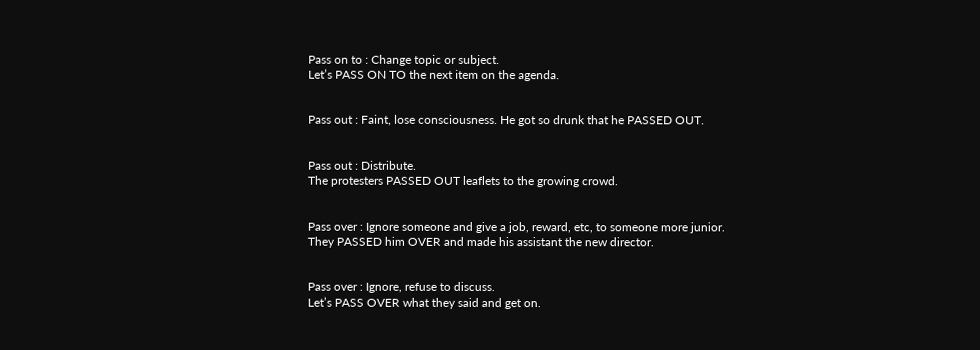Pass on to : Change topic or subject.
Let’s PASS ON TO the next item on the agenda.


Pass out : Faint, lose consciousness. He got so drunk that he PASSED OUT.


Pass out : Distribute.
The protesters PASSED OUT leaflets to the growing crowd.


Pass over : Ignore someone and give a job, reward, etc, to someone more junior.
They PASSED him OVER and made his assistant the new director.


Pass over : Ignore, refuse to discuss.
Let’s PASS OVER what they said and get on.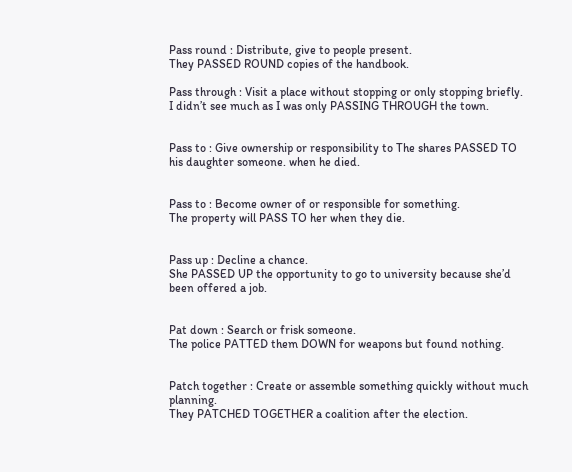Pass round : Distribute, give to people present.
They PASSED ROUND copies of the handbook.

Pass through : Visit a place without stopping or only stopping briefly.
I didn’t see much as I was only PASSING THROUGH the town.


Pass to : Give ownership or responsibility to The shares PASSED TO his daughter someone. when he died.


Pass to : Become owner of or responsible for something.
The property will PASS TO her when they die.


Pass up : Decline a chance.
She PASSED UP the opportunity to go to university because she’d been offered a job.


Pat down : Search or frisk someone.
The police PATTED them DOWN for weapons but found nothing.


Patch together : Create or assemble something quickly without much planning.
They PATCHED TOGETHER a coalition after the election.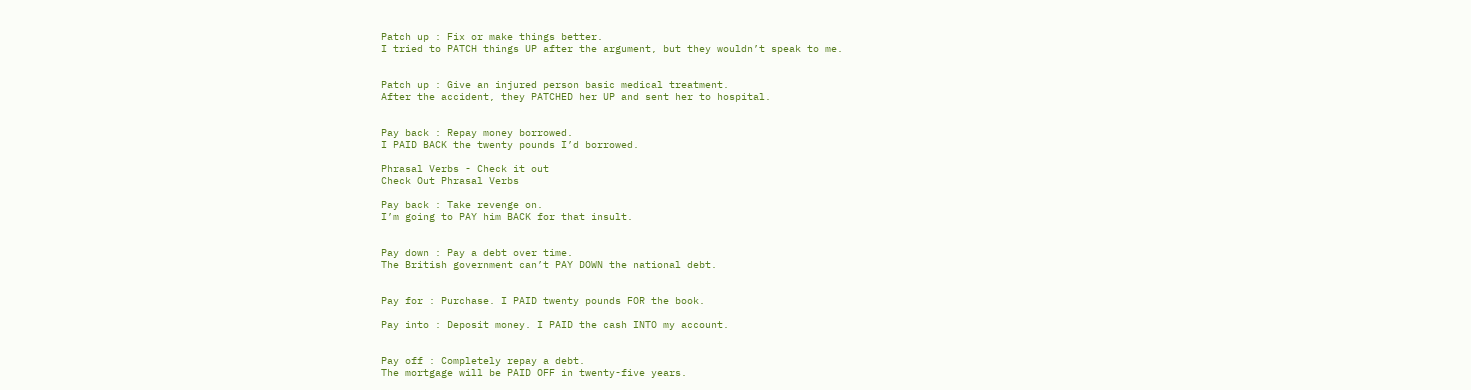Patch up : Fix or make things better.
I tried to PATCH things UP after the argument, but they wouldn’t speak to me.


Patch up : Give an injured person basic medical treatment.
After the accident, they PATCHED her UP and sent her to hospital.


Pay back : Repay money borrowed.
I PAID BACK the twenty pounds I’d borrowed.

Phrasal Verbs - Check it out
Check Out Phrasal Verbs

Pay back : Take revenge on.
I’m going to PAY him BACK for that insult.


Pay down : Pay a debt over time.
The British government can’t PAY DOWN the national debt.


Pay for : Purchase. I PAID twenty pounds FOR the book.

Pay into : Deposit money. I PAID the cash INTO my account.


Pay off : Completely repay a debt.
The mortgage will be PAID OFF in twenty-five years.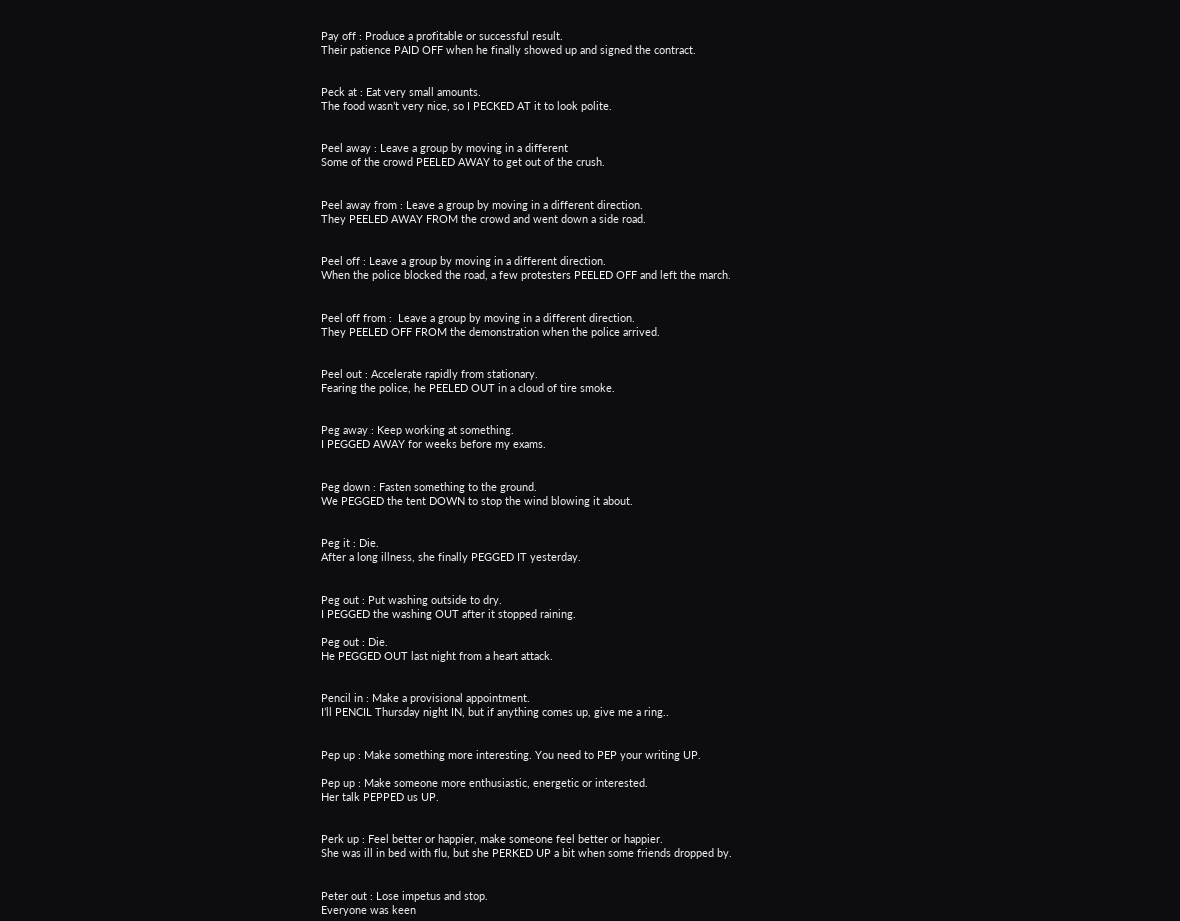Pay off : Produce a profitable or successful result.
Their patience PAID OFF when he finally showed up and signed the contract.


Peck at : Eat very small amounts.
The food wasn’t very nice, so I PECKED AT it to look polite.


Peel away : Leave a group by moving in a different
Some of the crowd PEELED AWAY to get out of the crush.


Peel away from : Leave a group by moving in a different direction.
They PEELED AWAY FROM the crowd and went down a side road.


Peel off : Leave a group by moving in a different direction.
When the police blocked the road, a few protesters PEELED OFF and left the march.


Peel off from :  Leave a group by moving in a different direction.
They PEELED OFF FROM the demonstration when the police arrived.


Peel out : Accelerate rapidly from stationary.
Fearing the police, he PEELED OUT in a cloud of tire smoke.


Peg away : Keep working at something.
I PEGGED AWAY for weeks before my exams.


Peg down : Fasten something to the ground.
We PEGGED the tent DOWN to stop the wind blowing it about.


Peg it : Die.
After a long illness, she finally PEGGED IT yesterday.


Peg out : Put washing outside to dry.
I PEGGED the washing OUT after it stopped raining.

Peg out : Die.
He PEGGED OUT last night from a heart attack.


Pencil in : Make a provisional appointment.
I’ll PENCIL Thursday night IN, but if anything comes up, give me a ring..


Pep up : Make something more interesting. You need to PEP your writing UP.

Pep up : Make someone more enthusiastic, energetic or interested.
Her talk PEPPED us UP.


Perk up : Feel better or happier, make someone feel better or happier.
She was ill in bed with flu, but she PERKED UP a bit when some friends dropped by.


Peter out : Lose impetus and stop.
Everyone was keen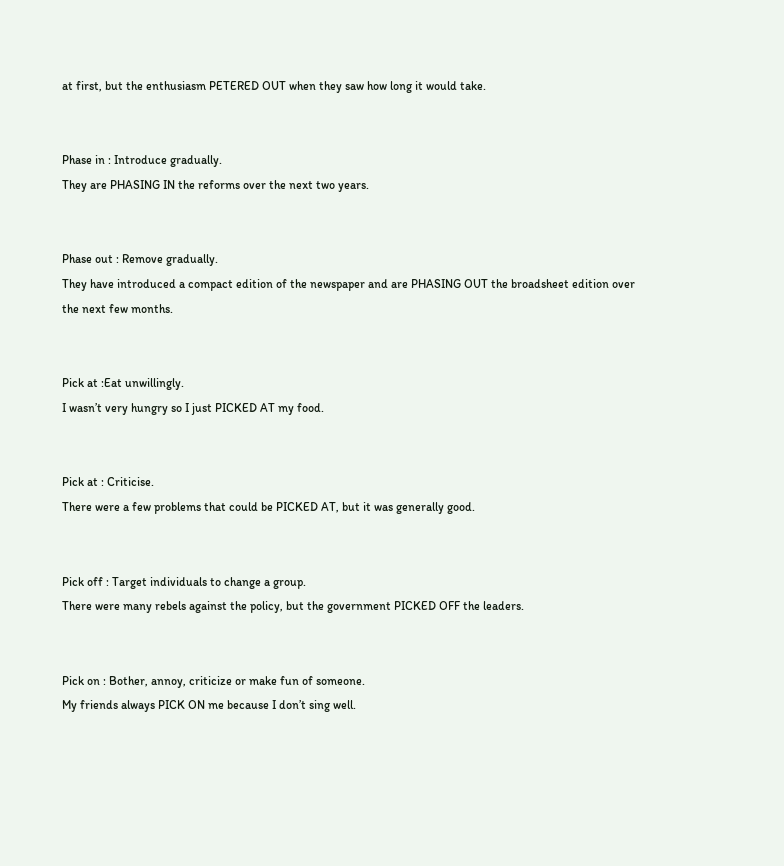at first, but the enthusiasm PETERED OUT when they saw how long it would take.


Phase in : Introduce gradually.
They are PHASING IN the reforms over the next two years.


Phase out : Remove gradually.
They have introduced a compact edition of the newspaper and are PHASING OUT the broadsheet edition over the next few months.


Pick at :Eat unwillingly.
I wasn’t very hungry so I just PICKED AT my food.


Pick at : Criticise.
There were a few problems that could be PICKED AT, but it was generally good.


Pick off : Target individuals to change a group.
There were many rebels against the policy, but the government PICKED OFF the leaders.


Pick on : Bother, annoy, criticize or make fun of someone.
My friends always PICK ON me because I don’t sing well.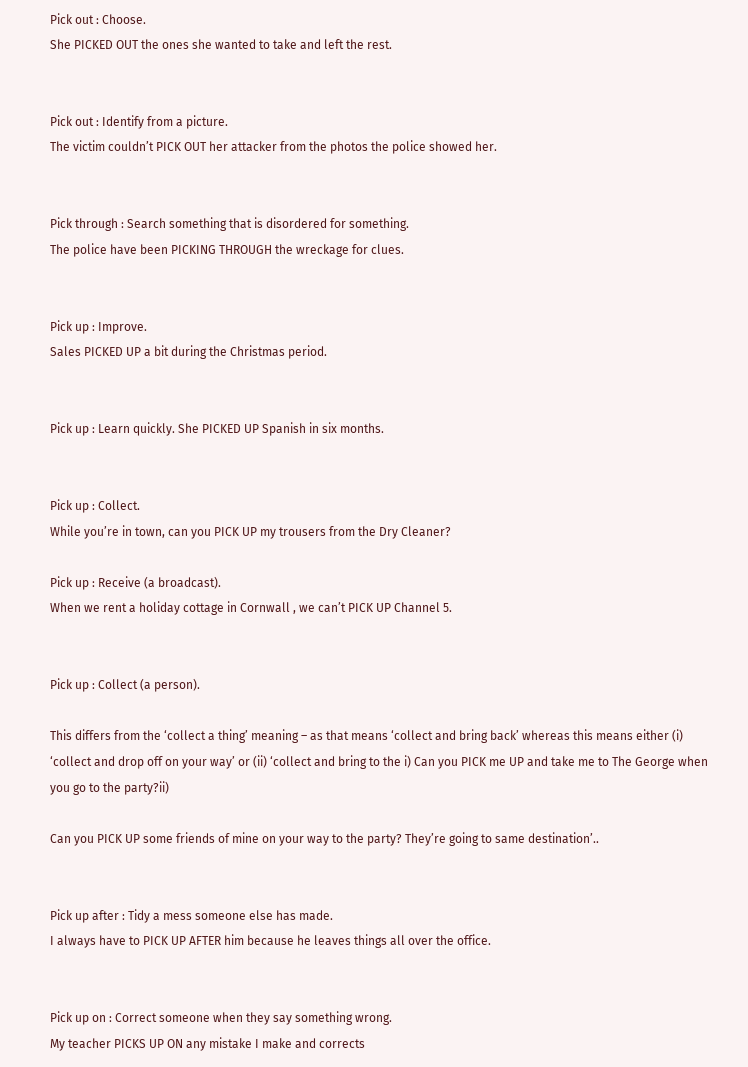Pick out : Choose.
She PICKED OUT the ones she wanted to take and left the rest.


Pick out : Identify from a picture.
The victim couldn’t PICK OUT her attacker from the photos the police showed her.


Pick through : Search something that is disordered for something.
The police have been PICKING THROUGH the wreckage for clues.


Pick up : Improve.
Sales PICKED UP a bit during the Christmas period.


Pick up : Learn quickly. She PICKED UP Spanish in six months.


Pick up : Collect.
While you’re in town, can you PICK UP my trousers from the Dry Cleaner?

Pick up : Receive (a broadcast).
When we rent a holiday cottage in Cornwall , we can’t PICK UP Channel 5.


Pick up : Collect (a person).

This differs from the ‘collect a thing’ meaning – as that means ‘collect and bring back’ whereas this means either (i) ‘collect and drop off on your way’ or (ii) ‘collect and bring to the i) Can you PICK me UP and take me to The George when you go to the party?ii)

Can you PICK UP some friends of mine on your way to the party? They’re going to same destination’..


Pick up after : Tidy a mess someone else has made.
I always have to PICK UP AFTER him because he leaves things all over the office.


Pick up on : Correct someone when they say something wrong.
My teacher PICKS UP ON any mistake I make and corrects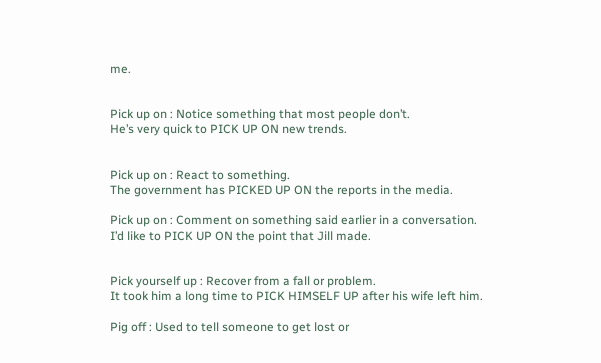me.


Pick up on : Notice something that most people don’t.
He’s very quick to PICK UP ON new trends.


Pick up on : React to something.
The government has PICKED UP ON the reports in the media.

Pick up on : Comment on something said earlier in a conversation.
I’d like to PICK UP ON the point that Jill made.


Pick yourself up : Recover from a fall or problem.
It took him a long time to PICK HIMSELF UP after his wife left him.

Pig off : Used to tell someone to get lost or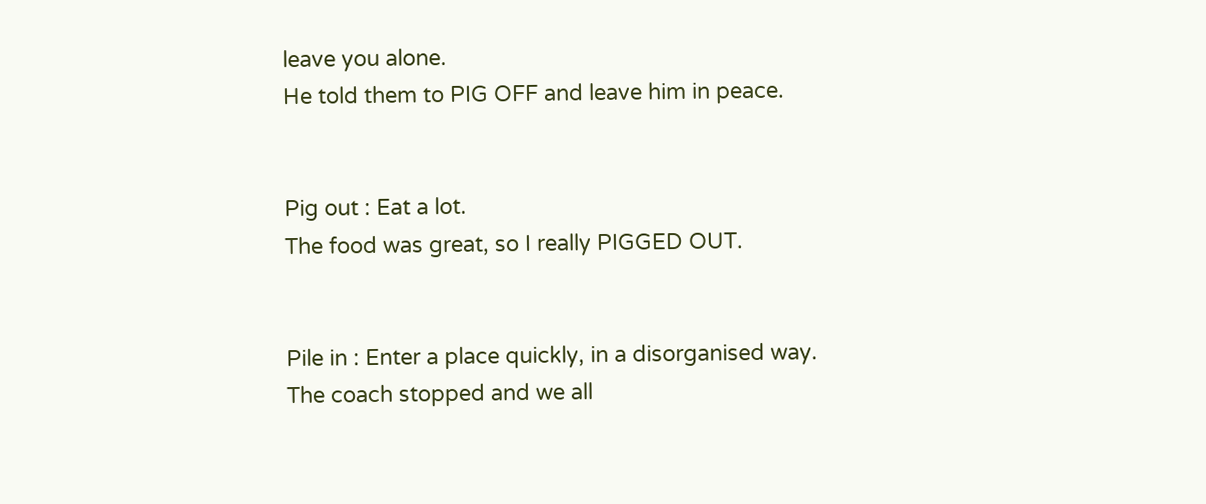leave you alone.
He told them to PIG OFF and leave him in peace.


Pig out : Eat a lot.
The food was great, so I really PIGGED OUT.


Pile in : Enter a place quickly, in a disorganised way.
The coach stopped and we all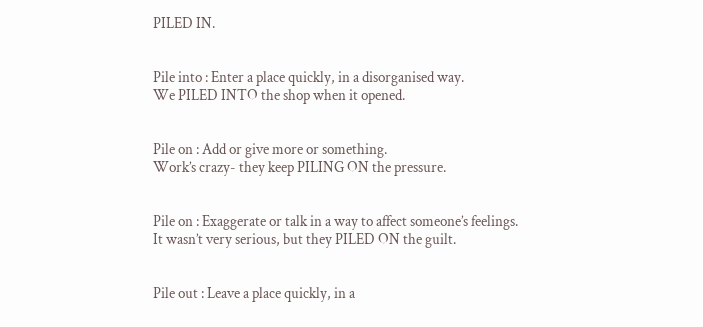PILED IN.


Pile into : Enter a place quickly, in a disorganised way.
We PILED INTO the shop when it opened.


Pile on : Add or give more or something.
Work’s crazy- they keep PILING ON the pressure.


Pile on : Exaggerate or talk in a way to affect someone’s feelings.
It wasn’t very serious, but they PILED ON the guilt.


Pile out : Leave a place quickly, in a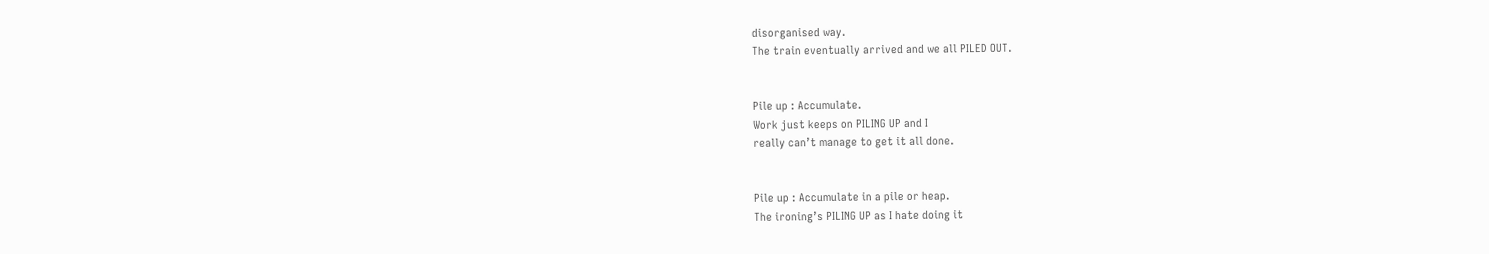disorganised way.
The train eventually arrived and we all PILED OUT.


Pile up : Accumulate.
Work just keeps on PILING UP and I
really can’t manage to get it all done.


Pile up : Accumulate in a pile or heap.
The ironing’s PILING UP as I hate doing it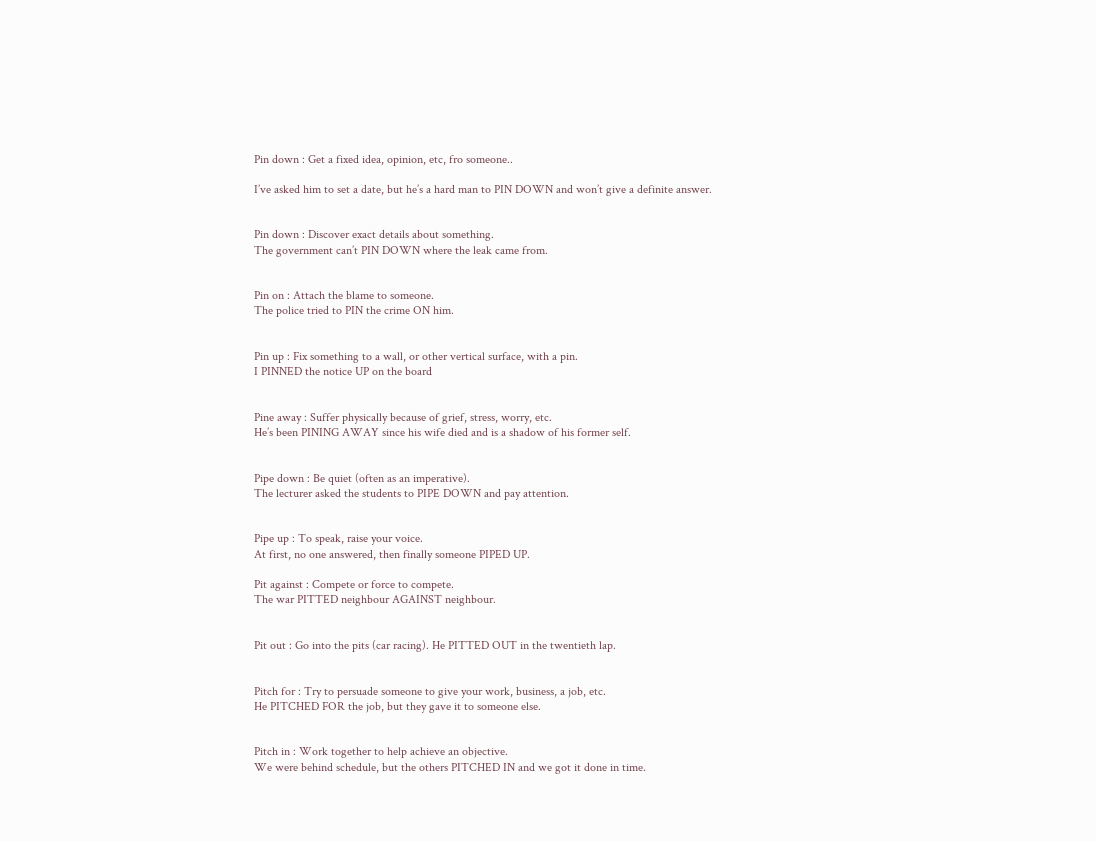Pin down : Get a fixed idea, opinion, etc, fro someone..

I’ve asked him to set a date, but he’s a hard man to PIN DOWN and won’t give a definite answer.


Pin down : Discover exact details about something.
The government can’t PIN DOWN where the leak came from.


Pin on : Attach the blame to someone.
The police tried to PIN the crime ON him.


Pin up : Fix something to a wall, or other vertical surface, with a pin.
I PINNED the notice UP on the board


Pine away : Suffer physically because of grief, stress, worry, etc.
He’s been PINING AWAY since his wife died and is a shadow of his former self.


Pipe down : Be quiet (often as an imperative).
The lecturer asked the students to PIPE DOWN and pay attention.


Pipe up : To speak, raise your voice.
At first, no one answered, then finally someone PIPED UP.

Pit against : Compete or force to compete.
The war PITTED neighbour AGAINST neighbour.


Pit out : Go into the pits (car racing). He PITTED OUT in the twentieth lap.


Pitch for : Try to persuade someone to give your work, business, a job, etc.
He PITCHED FOR the job, but they gave it to someone else.


Pitch in : Work together to help achieve an objective.
We were behind schedule, but the others PITCHED IN and we got it done in time.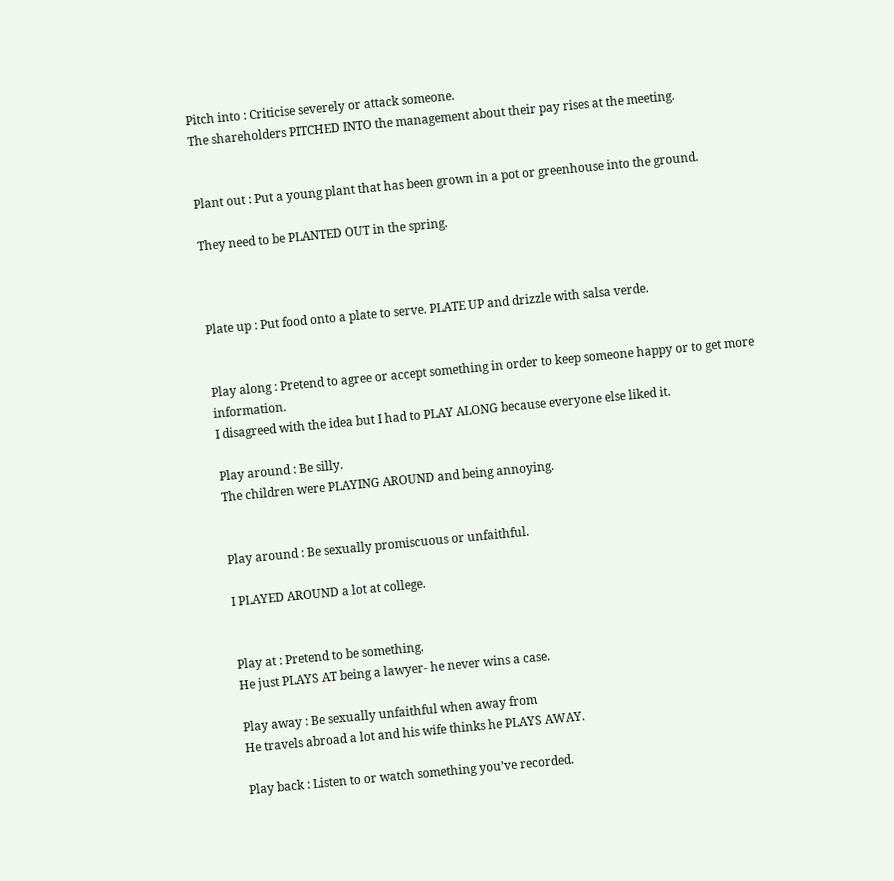Pitch into : Criticise severely or attack someone.
The shareholders PITCHED INTO the management about their pay rises at the meeting.


Plant out : Put a young plant that has been grown in a pot or greenhouse into the ground.

They need to be PLANTED OUT in the spring.



Plate up : Put food onto a plate to serve. PLATE UP and drizzle with salsa verde.


Play along : Pretend to agree or accept something in order to keep someone happy or to get more information.
I disagreed with the idea but I had to PLAY ALONG because everyone else liked it.

Play around : Be silly.
The children were PLAYING AROUND and being annoying.


Play around : Be sexually promiscuous or unfaithful.

I PLAYED AROUND a lot at college.


Play at : Pretend to be something.
He just PLAYS AT being a lawyer- he never wins a case.

Play away : Be sexually unfaithful when away from
He travels abroad a lot and his wife thinks he PLAYS AWAY.

Play back : Listen to or watch something you’ve recorded.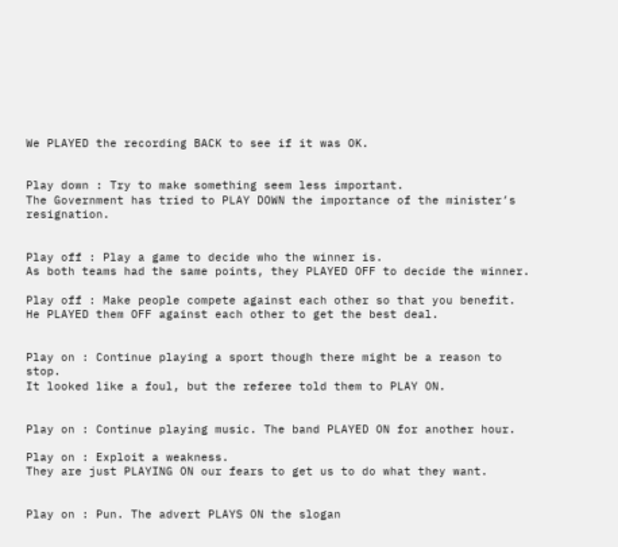We PLAYED the recording BACK to see if it was OK.


Play down : Try to make something seem less important.
The Government has tried to PLAY DOWN the importance of the minister’s resignation.


Play off : Play a game to decide who the winner is.
As both teams had the same points, they PLAYED OFF to decide the winner.

Play off : Make people compete against each other so that you benefit.
He PLAYED them OFF against each other to get the best deal.


Play on : Continue playing a sport though there might be a reason to stop.
It looked like a foul, but the referee told them to PLAY ON.


Play on : Continue playing music. The band PLAYED ON for another hour.

Play on : Exploit a weakness.
They are just PLAYING ON our fears to get us to do what they want.


Play on : Pun. The advert PLAYS ON the slogan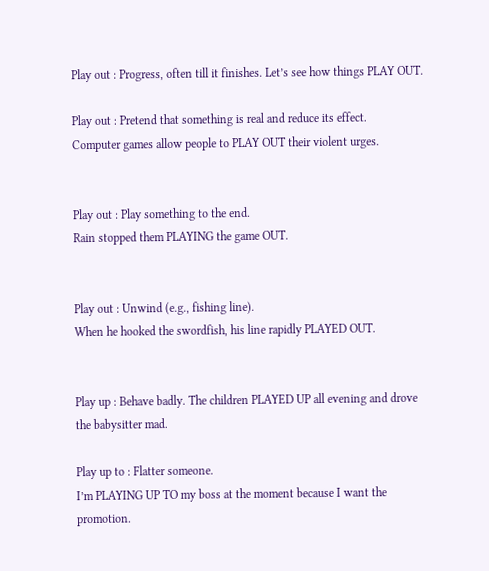Play out : Progress, often till it finishes. Let’s see how things PLAY OUT.

Play out : Pretend that something is real and reduce its effect.
Computer games allow people to PLAY OUT their violent urges.


Play out : Play something to the end.
Rain stopped them PLAYING the game OUT.


Play out : Unwind (e.g., fishing line).
When he hooked the swordfish, his line rapidly PLAYED OUT.


Play up : Behave badly. The children PLAYED UP all evening and drove the babysitter mad.

Play up to : Flatter someone.
I’m PLAYING UP TO my boss at the moment because I want the promotion.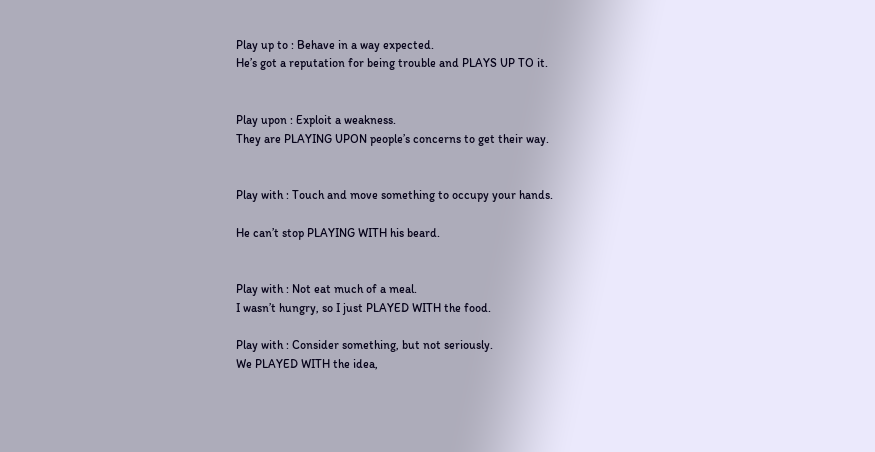Play up to : Behave in a way expected.
He’s got a reputation for being trouble and PLAYS UP TO it.


Play upon : Exploit a weakness.
They are PLAYING UPON people’s concerns to get their way.


Play with : Touch and move something to occupy your hands.

He can’t stop PLAYING WITH his beard.


Play with : Not eat much of a meal.
I wasn’t hungry, so I just PLAYED WITH the food.

Play with : Consider something, but not seriously.
We PLAYED WITH the idea,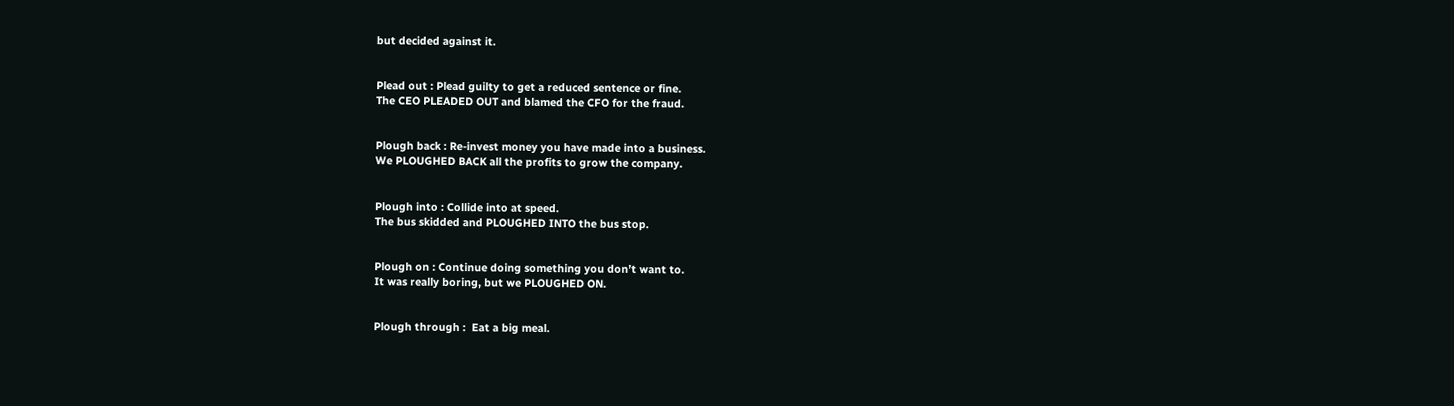but decided against it.


Plead out : Plead guilty to get a reduced sentence or fine.
The CEO PLEADED OUT and blamed the CFO for the fraud.


Plough back : Re-invest money you have made into a business.
We PLOUGHED BACK all the profits to grow the company.


Plough into : Collide into at speed.
The bus skidded and PLOUGHED INTO the bus stop.


Plough on : Continue doing something you don’t want to.
It was really boring, but we PLOUGHED ON.


Plough through :  Eat a big meal.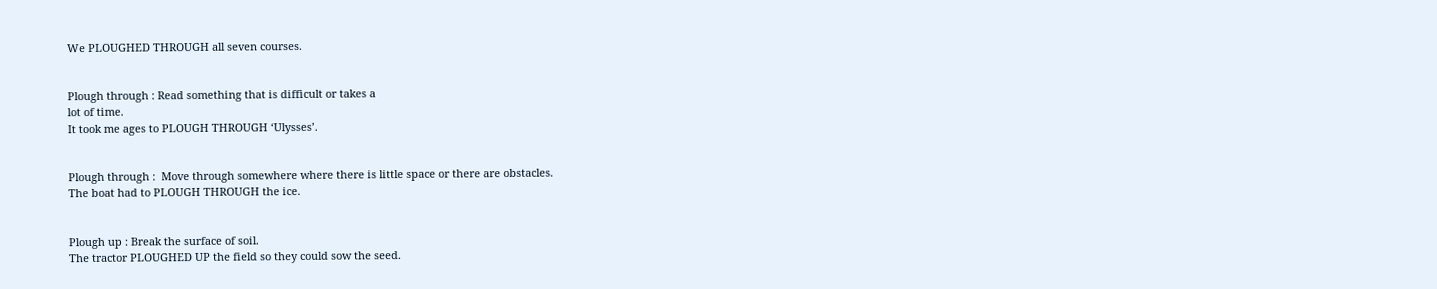We PLOUGHED THROUGH all seven courses.


Plough through : Read something that is difficult or takes a
lot of time.
It took me ages to PLOUGH THROUGH ‘Ulysses’.


Plough through :  Move through somewhere where there is little space or there are obstacles.
The boat had to PLOUGH THROUGH the ice.


Plough up : Break the surface of soil.
The tractor PLOUGHED UP the field so they could sow the seed.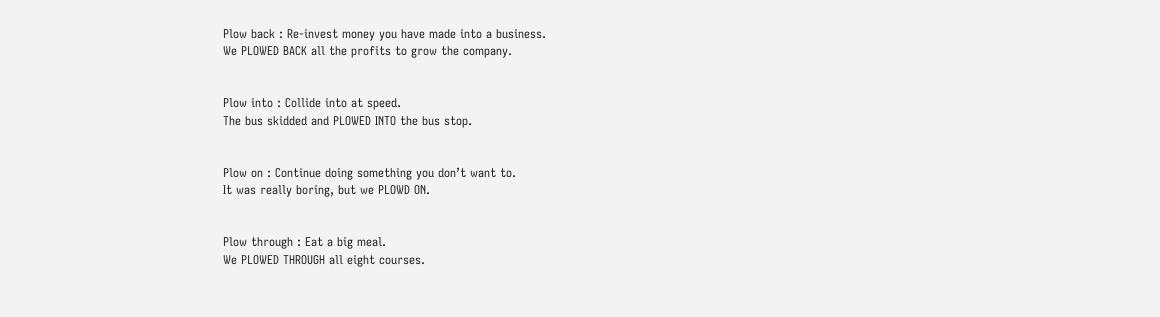Plow back : Re-invest money you have made into a business.
We PLOWED BACK all the profits to grow the company.


Plow into : Collide into at speed.
The bus skidded and PLOWED INTO the bus stop.


Plow on : Continue doing something you don’t want to.
It was really boring, but we PLOWD ON.


Plow through : Eat a big meal.
We PLOWED THROUGH all eight courses.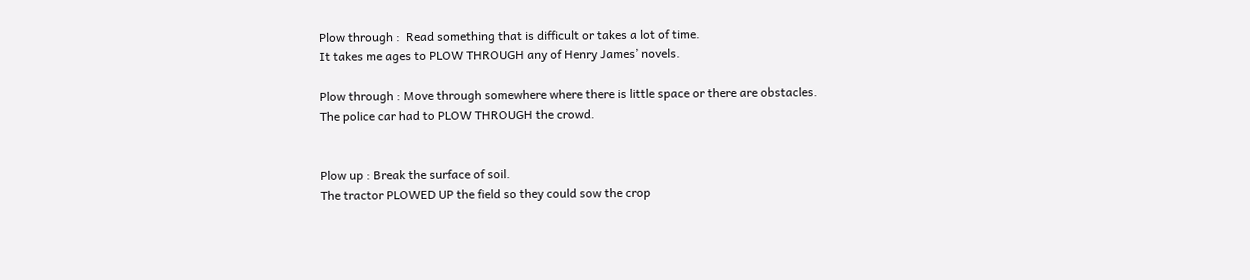Plow through :  Read something that is difficult or takes a lot of time.
It takes me ages to PLOW THROUGH any of Henry James’ novels.

Plow through : Move through somewhere where there is little space or there are obstacles.
The police car had to PLOW THROUGH the crowd.


Plow up : Break the surface of soil.
The tractor PLOWED UP the field so they could sow the crop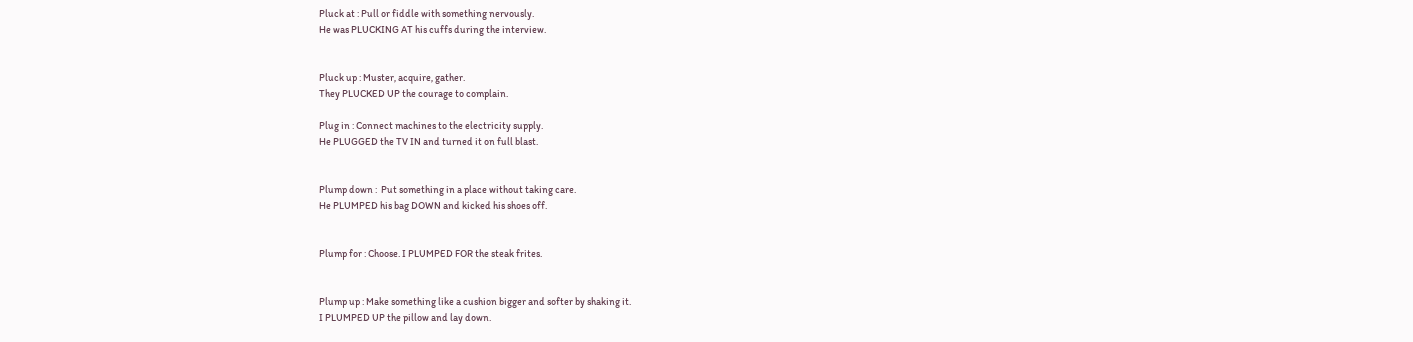Pluck at : Pull or fiddle with something nervously.
He was PLUCKING AT his cuffs during the interview.


Pluck up : Muster, acquire, gather.
They PLUCKED UP the courage to complain.

Plug in : Connect machines to the electricity supply.
He PLUGGED the TV IN and turned it on full blast.


Plump down :  Put something in a place without taking care.
He PLUMPED his bag DOWN and kicked his shoes off.


Plump for : Choose. I PLUMPED FOR the steak frites.


Plump up : Make something like a cushion bigger and softer by shaking it.
I PLUMPED UP the pillow and lay down.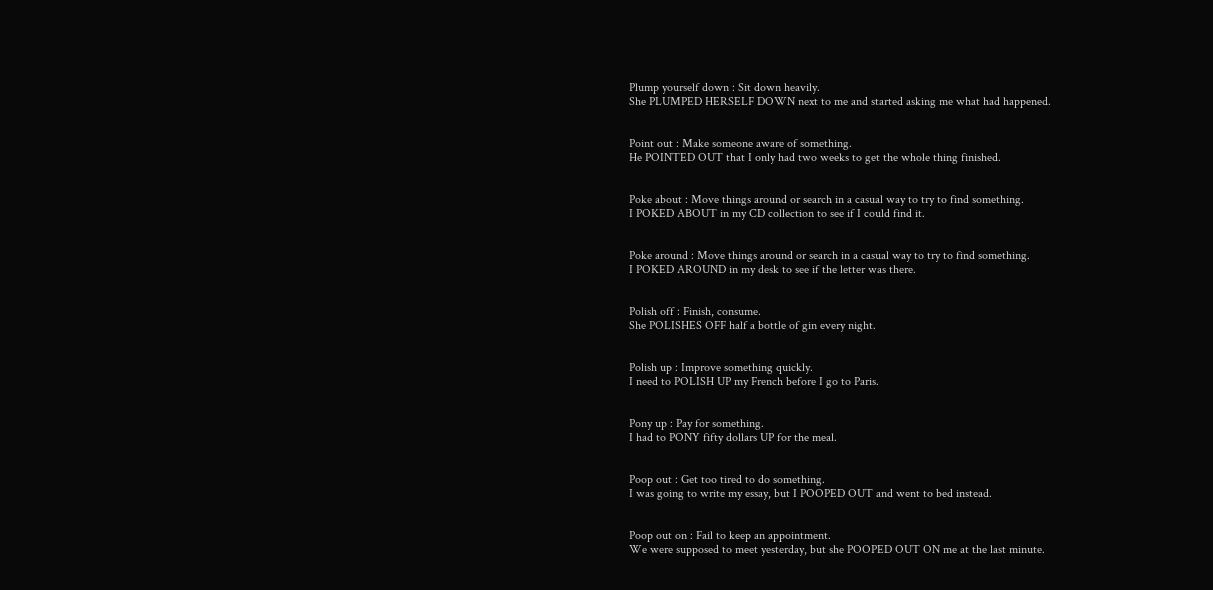Plump yourself down : Sit down heavily.
She PLUMPED HERSELF DOWN next to me and started asking me what had happened.


Point out : Make someone aware of something.
He POINTED OUT that I only had two weeks to get the whole thing finished.


Poke about : Move things around or search in a casual way to try to find something.
I POKED ABOUT in my CD collection to see if I could find it.


Poke around : Move things around or search in a casual way to try to find something.
I POKED AROUND in my desk to see if the letter was there.


Polish off : Finish, consume.
She POLISHES OFF half a bottle of gin every night.


Polish up : Improve something quickly.
I need to POLISH UP my French before I go to Paris.


Pony up : Pay for something.
I had to PONY fifty dollars UP for the meal.


Poop out : Get too tired to do something.
I was going to write my essay, but I POOPED OUT and went to bed instead.


Poop out on : Fail to keep an appointment.
We were supposed to meet yesterday, but she POOPED OUT ON me at the last minute.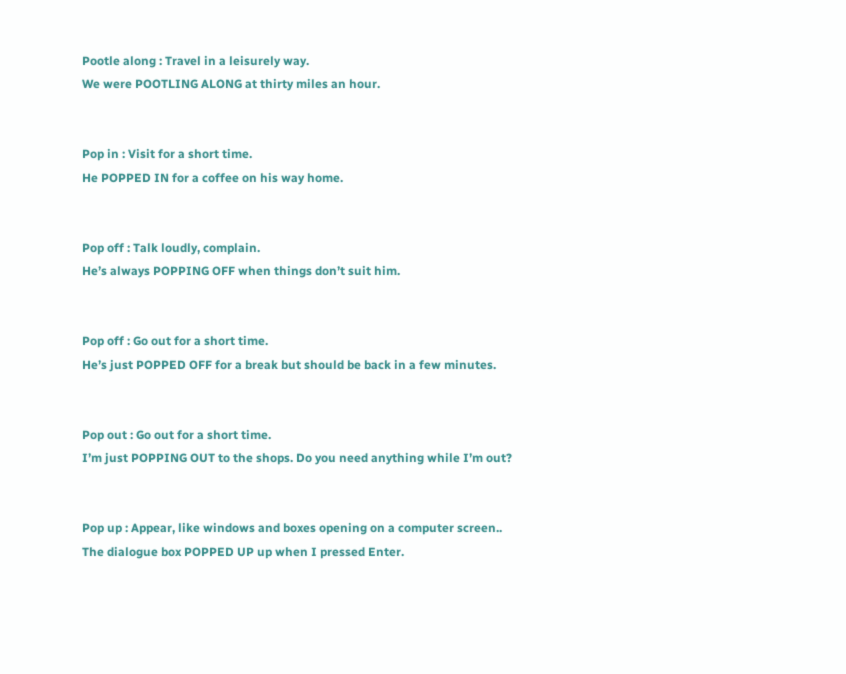Pootle along : Travel in a leisurely way.
We were POOTLING ALONG at thirty miles an hour.


Pop in : Visit for a short time.
He POPPED IN for a coffee on his way home.


Pop off : Talk loudly, complain.
He’s always POPPING OFF when things don’t suit him.


Pop off : Go out for a short time.
He’s just POPPED OFF for a break but should be back in a few minutes.


Pop out : Go out for a short time.
I’m just POPPING OUT to the shops. Do you need anything while I’m out?


Pop up : Appear, like windows and boxes opening on a computer screen..
The dialogue box POPPED UP up when I pressed Enter.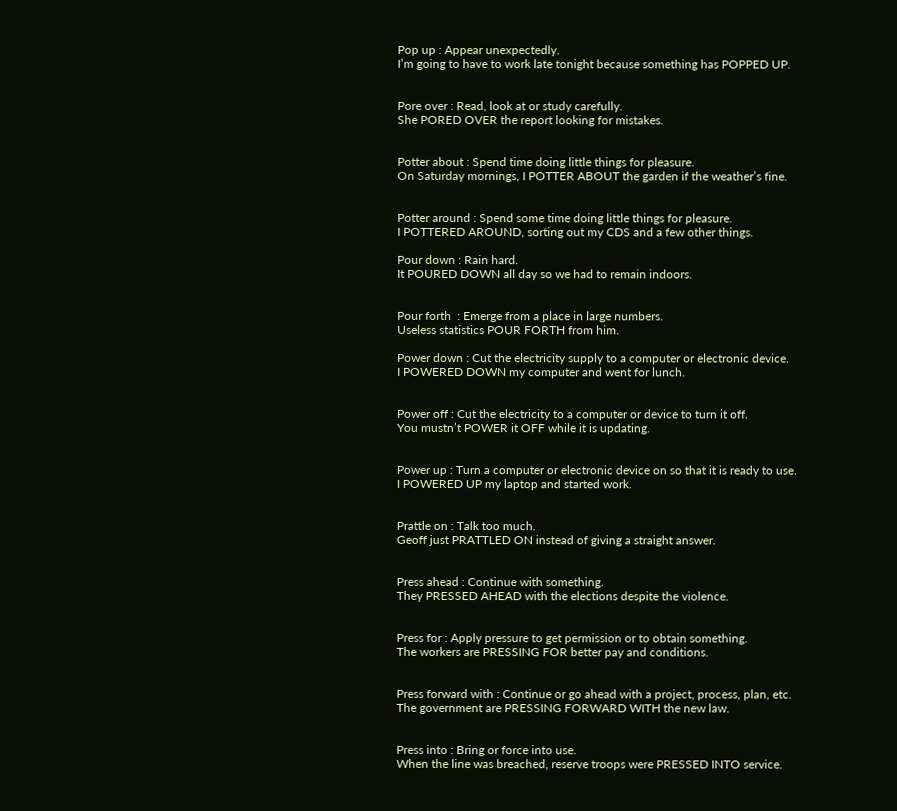Pop up : Appear unexpectedly.
I’m going to have to work late tonight because something has POPPED UP.


Pore over : Read, look at or study carefully.
She PORED OVER the report looking for mistakes.


Potter about : Spend time doing little things for pleasure.
On Saturday mornings, I POTTER ABOUT the garden if the weather’s fine.


Potter around : Spend some time doing little things for pleasure.
I POTTERED AROUND, sorting out my CDS and a few other things.

Pour down : Rain hard.
It POURED DOWN all day so we had to remain indoors.


Pour forth  : Emerge from a place in large numbers.
Useless statistics POUR FORTH from him.

Power down : Cut the electricity supply to a computer or electronic device.
I POWERED DOWN my computer and went for lunch.


Power off : Cut the electricity to a computer or device to turn it off.
You mustn’t POWER it OFF while it is updating.


Power up : Turn a computer or electronic device on so that it is ready to use.
I POWERED UP my laptop and started work.


Prattle on : Talk too much.
Geoff just PRATTLED ON instead of giving a straight answer.


Press ahead : Continue with something.
They PRESSED AHEAD with the elections despite the violence.


Press for : Apply pressure to get permission or to obtain something.
The workers are PRESSING FOR better pay and conditions.


Press forward with : Continue or go ahead with a project, process, plan, etc.
The government are PRESSING FORWARD WITH the new law.


Press into : Bring or force into use.
When the line was breached, reserve troops were PRESSED INTO service.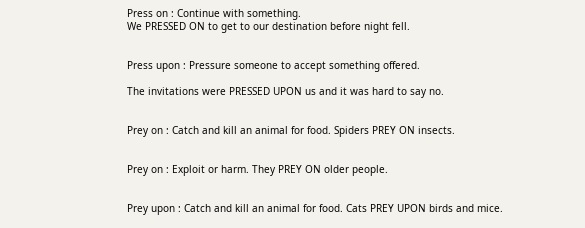Press on : Continue with something.
We PRESSED ON to get to our destination before night fell.


Press upon : Pressure someone to accept something offered.

The invitations were PRESSED UPON us and it was hard to say no.


Prey on : Catch and kill an animal for food. Spiders PREY ON insects.


Prey on : Exploit or harm. They PREY ON older people.


Prey upon : Catch and kill an animal for food. Cats PREY UPON birds and mice.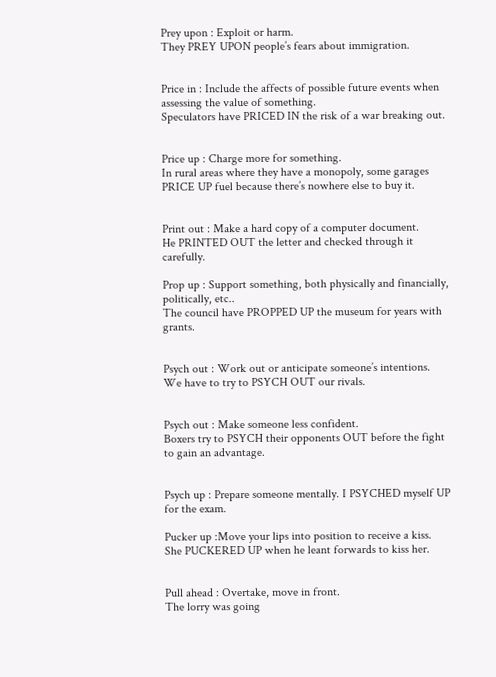Prey upon : Exploit or harm.
They PREY UPON people’s fears about immigration.


Price in : Include the affects of possible future events when assessing the value of something.
Speculators have PRICED IN the risk of a war breaking out.


Price up : Charge more for something.
In rural areas where they have a monopoly, some garages PRICE UP fuel because there’s nowhere else to buy it.


Print out : Make a hard copy of a computer document.
He PRINTED OUT the letter and checked through it carefully.

Prop up : Support something, both physically and financially, politically, etc..
The council have PROPPED UP the museum for years with grants.


Psych out : Work out or anticipate someone’s intentions.
We have to try to PSYCH OUT our rivals.


Psych out : Make someone less confident.
Boxers try to PSYCH their opponents OUT before the fight to gain an advantage.


Psych up : Prepare someone mentally. I PSYCHED myself UP for the exam.

Pucker up :Move your lips into position to receive a kiss.
She PUCKERED UP when he leant forwards to kiss her.


Pull ahead : Overtake, move in front.
The lorry was going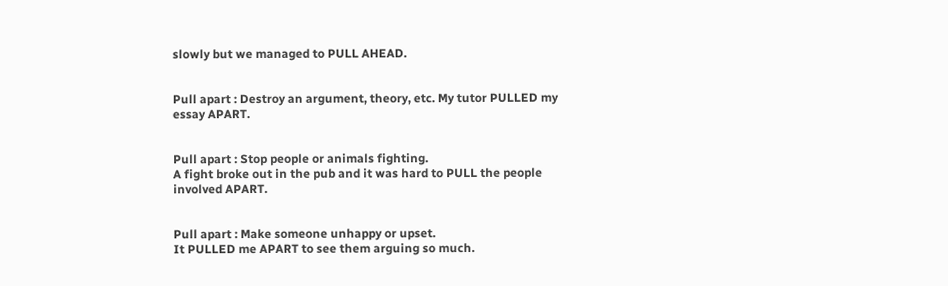slowly but we managed to PULL AHEAD.


Pull apart : Destroy an argument, theory, etc. My tutor PULLED my essay APART.


Pull apart : Stop people or animals fighting.
A fight broke out in the pub and it was hard to PULL the people involved APART.


Pull apart : Make someone unhappy or upset.
It PULLED me APART to see them arguing so much.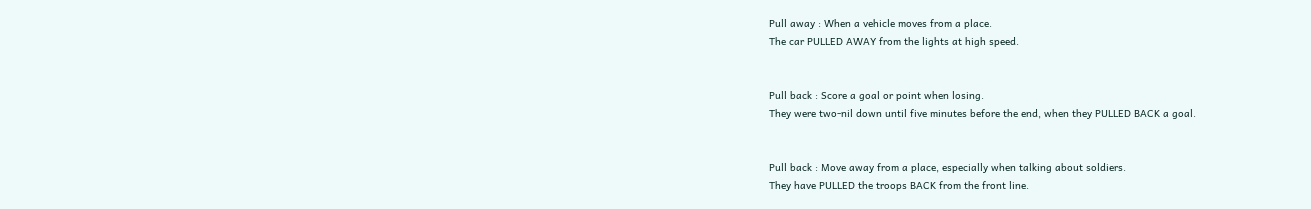Pull away : When a vehicle moves from a place.
The car PULLED AWAY from the lights at high speed.


Pull back : Score a goal or point when losing.
They were two-nil down until five minutes before the end, when they PULLED BACK a goal.


Pull back : Move away from a place, especially when talking about soldiers.
They have PULLED the troops BACK from the front line.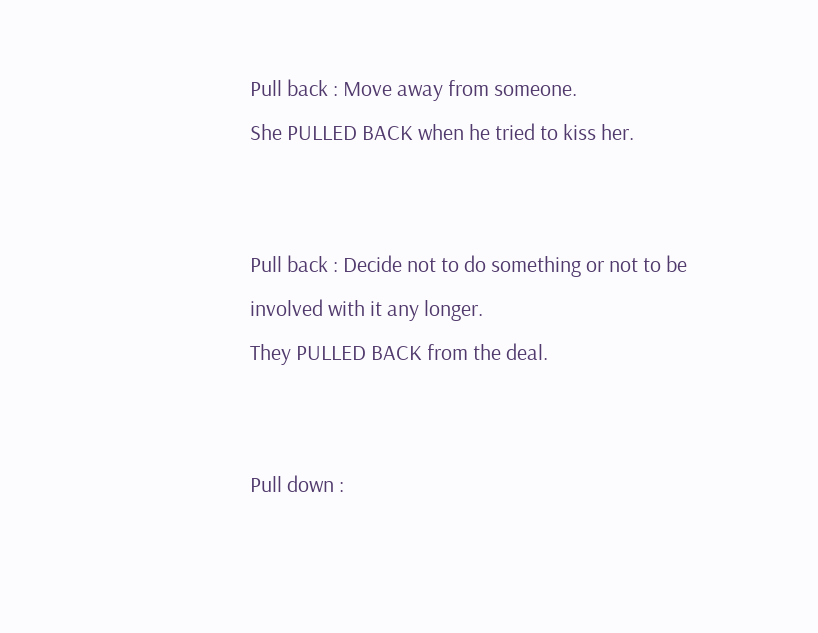Pull back : Move away from someone.
She PULLED BACK when he tried to kiss her.


Pull back : Decide not to do something or not to be involved with it any longer.
They PULLED BACK from the deal.


Pull down :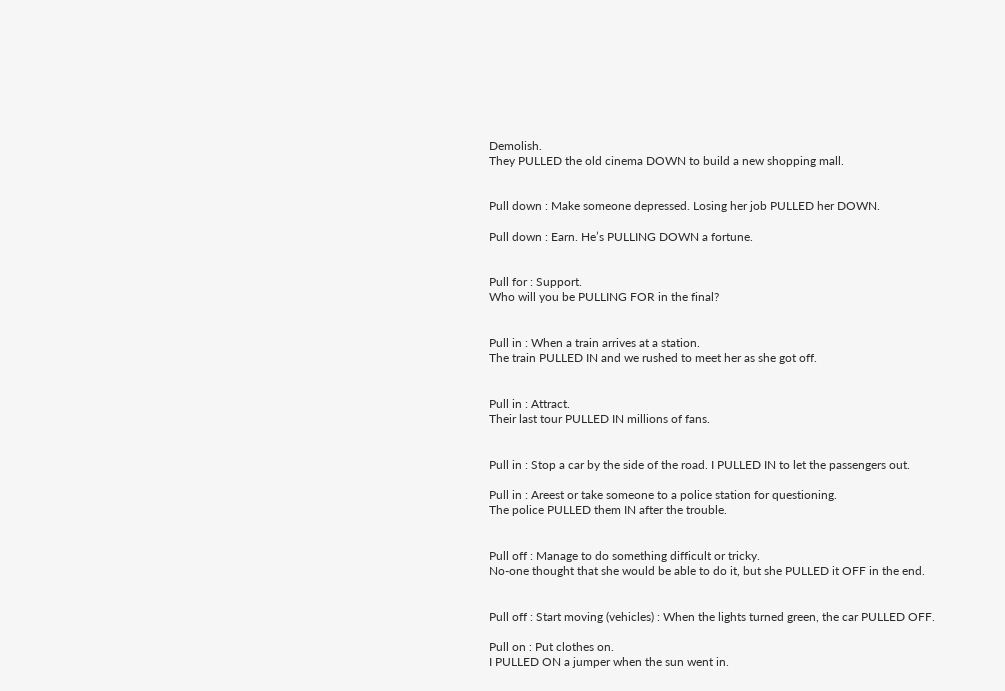Demolish.
They PULLED the old cinema DOWN to build a new shopping mall.


Pull down : Make someone depressed. Losing her job PULLED her DOWN.

Pull down : Earn. He’s PULLING DOWN a fortune.


Pull for : Support.
Who will you be PULLING FOR in the final?


Pull in : When a train arrives at a station.
The train PULLED IN and we rushed to meet her as she got off.


Pull in : Attract.
Their last tour PULLED IN millions of fans.


Pull in : Stop a car by the side of the road. I PULLED IN to let the passengers out.

Pull in : Areest or take someone to a police station for questioning.
The police PULLED them IN after the trouble.


Pull off : Manage to do something difficult or tricky.
No-one thought that she would be able to do it, but she PULLED it OFF in the end.


Pull off : Start moving (vehicles) : When the lights turned green, the car PULLED OFF.

Pull on : Put clothes on.
I PULLED ON a jumper when the sun went in.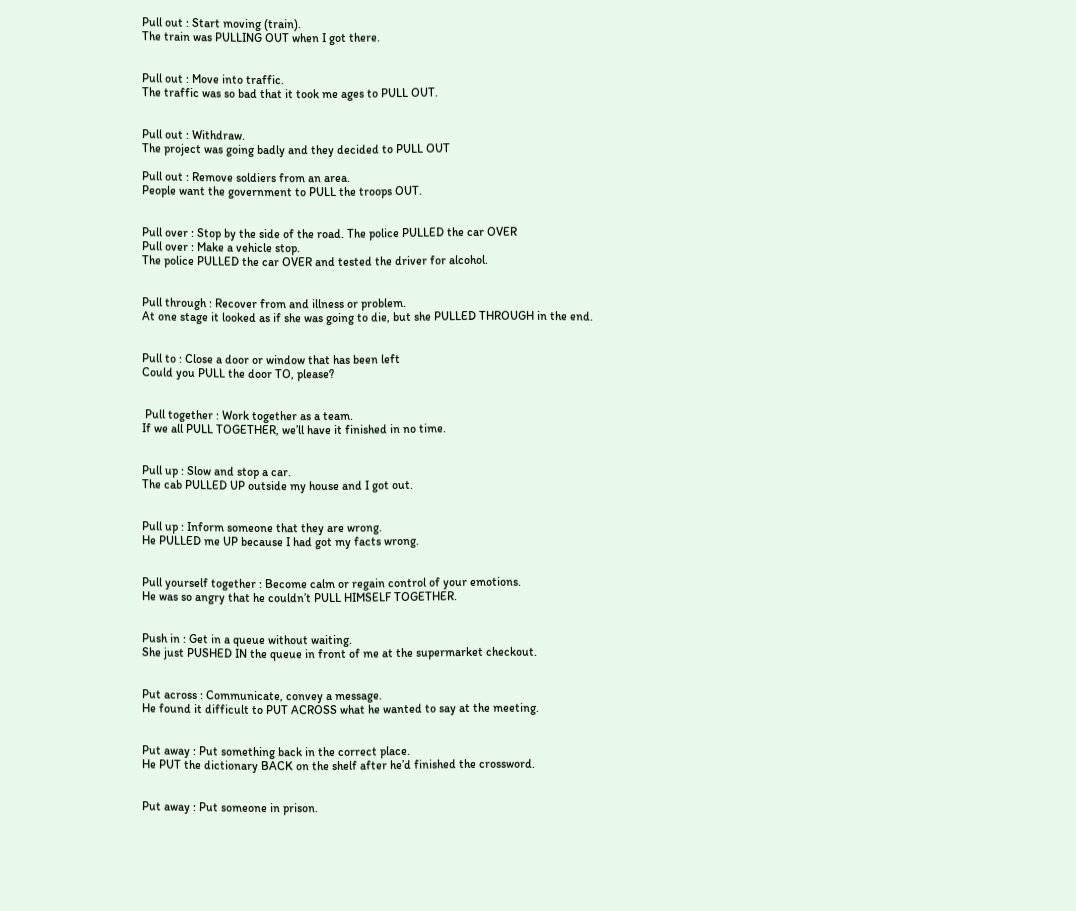Pull out : Start moving (train).
The train was PULLING OUT when I got there.


Pull out : Move into traffic.
The traffic was so bad that it took me ages to PULL OUT.


Pull out : Withdraw.
The project was going badly and they decided to PULL OUT

Pull out : Remove soldiers from an area.
People want the government to PULL the troops OUT.


Pull over : Stop by the side of the road. The police PULLED the car OVER
Pull over : Make a vehicle stop.
The police PULLED the car OVER and tested the driver for alcohol.


Pull through : Recover from and illness or problem.
At one stage it looked as if she was going to die, but she PULLED THROUGH in the end.


Pull to : Close a door or window that has been left
Could you PULL the door TO, please?


 Pull together : Work together as a team.
If we all PULL TOGETHER, we’ll have it finished in no time.


Pull up : Slow and stop a car.
The cab PULLED UP outside my house and I got out.


Pull up : Inform someone that they are wrong.
He PULLED me UP because I had got my facts wrong.


Pull yourself together : Become calm or regain control of your emotions.
He was so angry that he couldn’t PULL HIMSELF TOGETHER.


Push in : Get in a queue without waiting.
She just PUSHED IN the queue in front of me at the supermarket checkout.


Put across : Communicate, convey a message.
He found it difficult to PUT ACROSS what he wanted to say at the meeting.


Put away : Put something back in the correct place.
He PUT the dictionary BACK on the shelf after he’d finished the crossword.


Put away : Put someone in prison.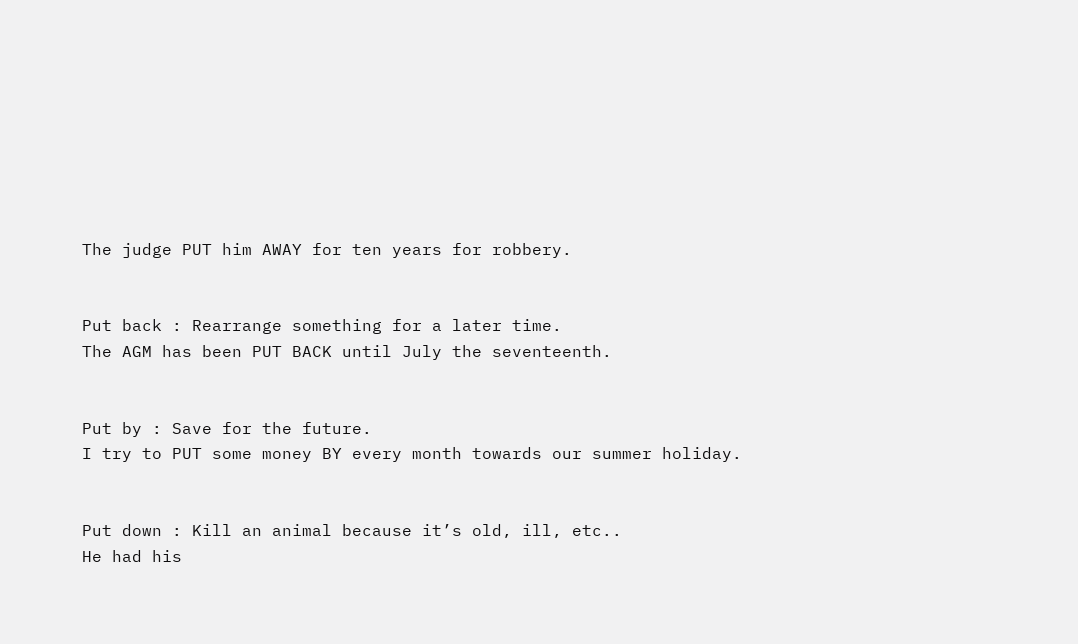The judge PUT him AWAY for ten years for robbery.


Put back : Rearrange something for a later time.
The AGM has been PUT BACK until July the seventeenth.


Put by : Save for the future.
I try to PUT some money BY every month towards our summer holiday.


Put down : Kill an animal because it’s old, ill, etc..
He had his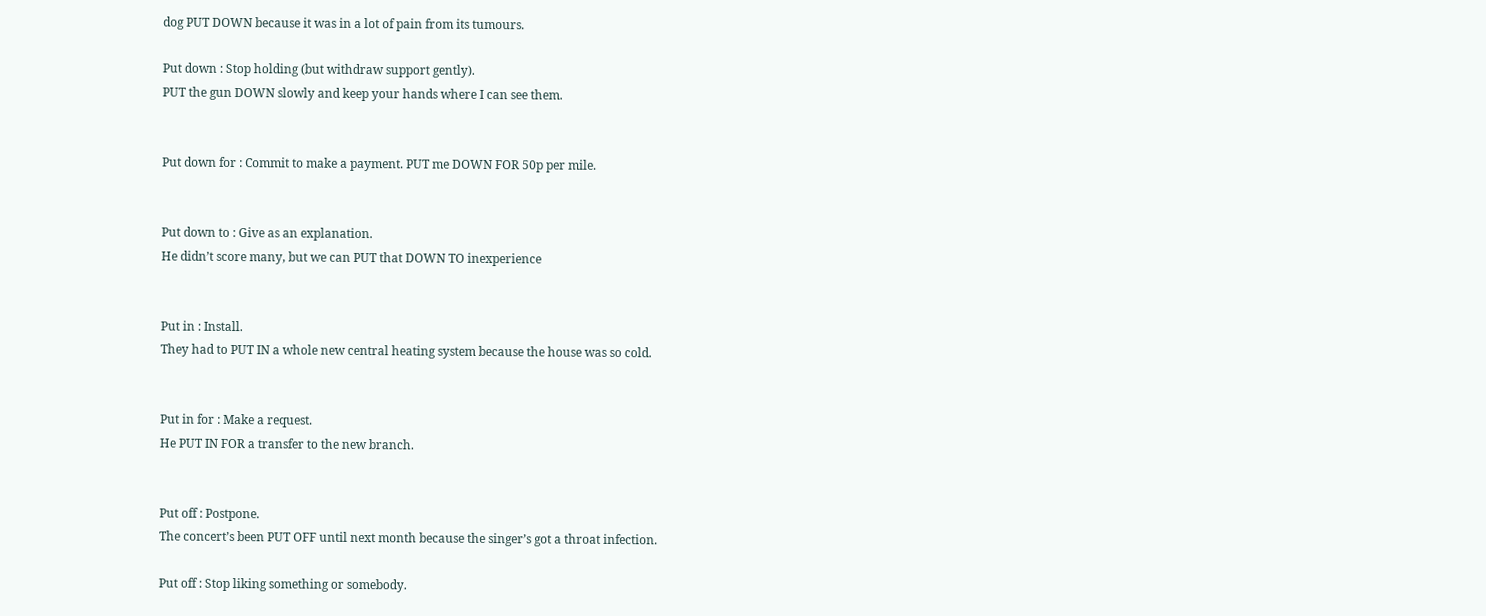dog PUT DOWN because it was in a lot of pain from its tumours.

Put down : Stop holding (but withdraw support gently).
PUT the gun DOWN slowly and keep your hands where I can see them.


Put down for : Commit to make a payment. PUT me DOWN FOR 50p per mile.


Put down to : Give as an explanation.
He didn’t score many, but we can PUT that DOWN TO inexperience


Put in : Install.
They had to PUT IN a whole new central heating system because the house was so cold.


Put in for : Make a request.
He PUT IN FOR a transfer to the new branch.


Put off : Postpone.
The concert’s been PUT OFF until next month because the singer’s got a throat infection.

Put off : Stop liking something or somebody.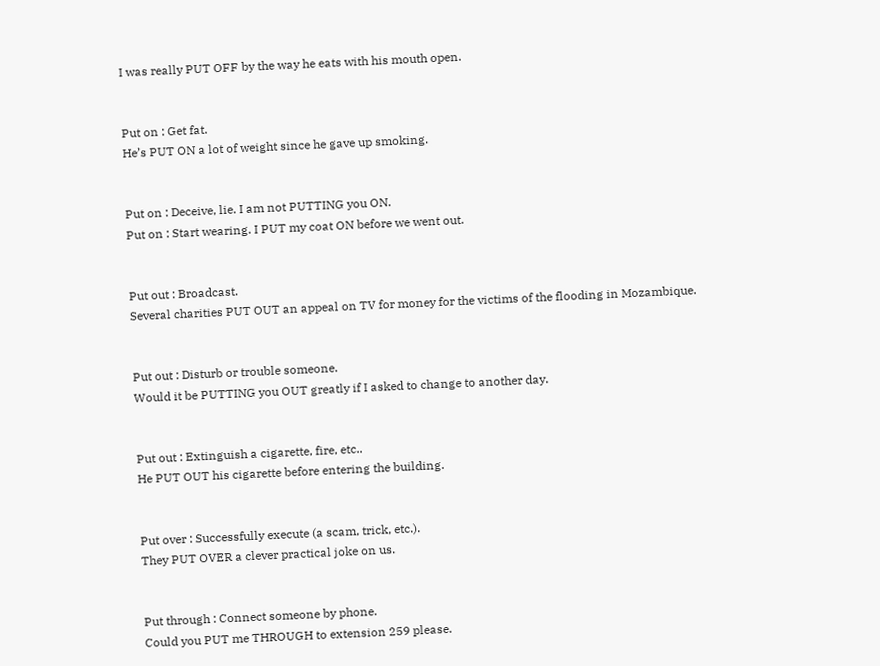I was really PUT OFF by the way he eats with his mouth open.


Put on : Get fat.
He’s PUT ON a lot of weight since he gave up smoking.


Put on : Deceive, lie. I am not PUTTING you ON.
Put on : Start wearing. I PUT my coat ON before we went out.


Put out : Broadcast.
Several charities PUT OUT an appeal on TV for money for the victims of the flooding in Mozambique.


Put out : Disturb or trouble someone.
Would it be PUTTING you OUT greatly if I asked to change to another day.


Put out : Extinguish a cigarette, fire, etc..
He PUT OUT his cigarette before entering the building.


Put over : Successfully execute (a scam, trick, etc.).
They PUT OVER a clever practical joke on us.


Put through : Connect someone by phone.
Could you PUT me THROUGH to extension 259 please.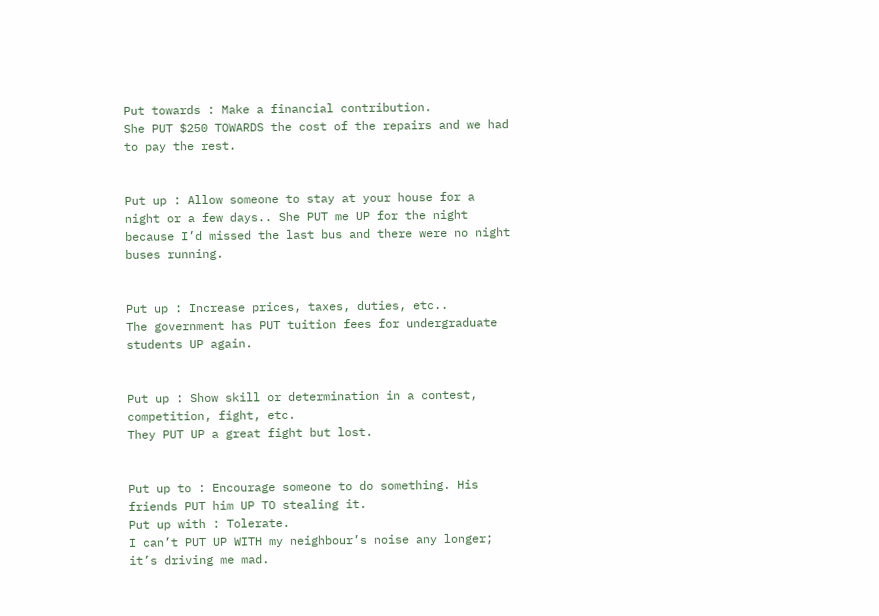Put towards : Make a financial contribution.
She PUT $250 TOWARDS the cost of the repairs and we had to pay the rest.


Put up : Allow someone to stay at your house for a night or a few days.. She PUT me UP for the night because I’d missed the last bus and there were no night buses running.


Put up : Increase prices, taxes, duties, etc..
The government has PUT tuition fees for undergraduate students UP again.


Put up : Show skill or determination in a contest, competition, fight, etc.
They PUT UP a great fight but lost.


Put up to : Encourage someone to do something. His friends PUT him UP TO stealing it.
Put up with : Tolerate.
I can’t PUT UP WITH my neighbour’s noise any longer; it’s driving me mad.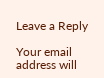Leave a Reply

Your email address will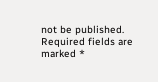not be published. Required fields are marked *